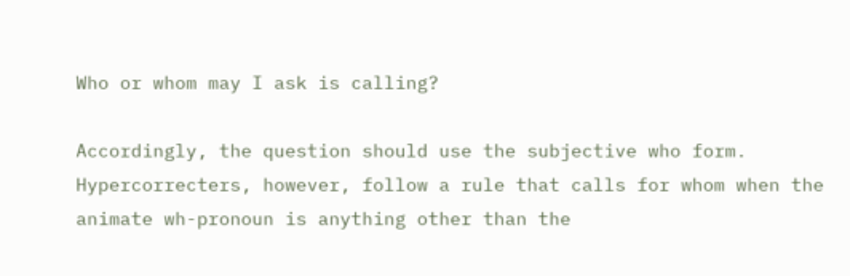Who or whom may I ask is calling?

Accordingly, the question should use the subjective who form. Hypercorrecters, however, follow a rule that calls for whom when the animate wh-pronoun is anything other than the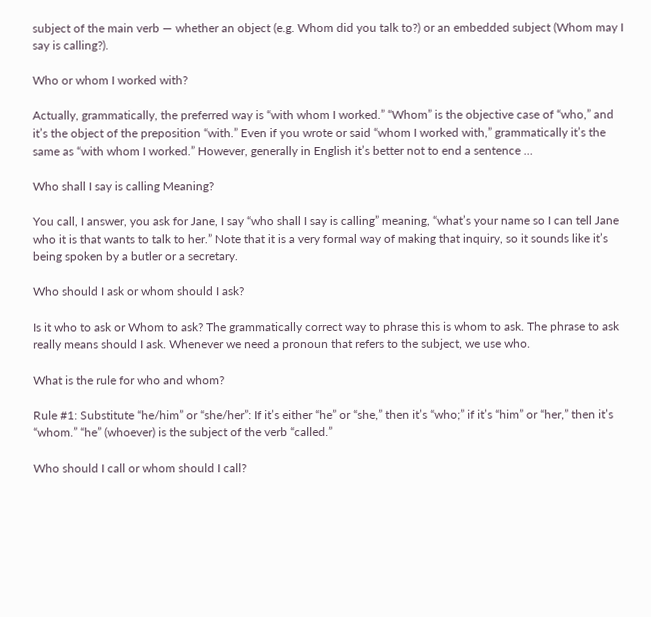subject of the main verb — whether an object (e.g. Whom did you talk to?) or an embedded subject (Whom may I say is calling?).

Who or whom I worked with?

Actually, grammatically, the preferred way is “with whom I worked.” “Whom” is the objective case of “who,” and it’s the object of the preposition “with.” Even if you wrote or said “whom I worked with,” grammatically it’s the same as “with whom I worked.” However, generally in English it’s better not to end a sentence …

Who shall I say is calling Meaning?

You call, I answer, you ask for Jane, I say “who shall I say is calling” meaning, “what’s your name so I can tell Jane who it is that wants to talk to her.” Note that it is a very formal way of making that inquiry, so it sounds like it’s being spoken by a butler or a secretary.

Who should I ask or whom should I ask?

Is it who to ask or Whom to ask? The grammatically correct way to phrase this is whom to ask. The phrase to ask really means should I ask. Whenever we need a pronoun that refers to the subject, we use who.

What is the rule for who and whom?

Rule #1: Substitute “he/him” or “she/her”: If it’s either “he” or “she,” then it’s “who;” if it’s “him” or “her,” then it’s “whom.” “he” (whoever) is the subject of the verb “called.”

Who should I call or whom should I call?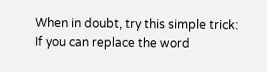When in doubt, try this simple trick: If you can replace the word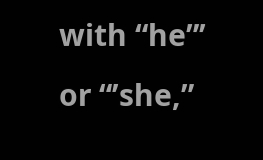with “he”’ or “’she,”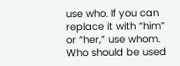use who. If you can replace it with “him” or “her,” use whom. Who should be used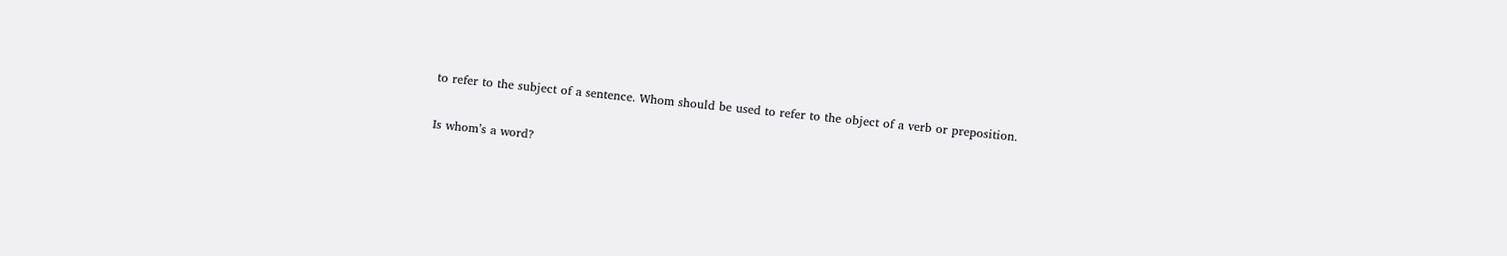to refer to the subject of a sentence. Whom should be used to refer to the object of a verb or preposition.

Is whom’s a word?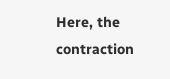Here, the contraction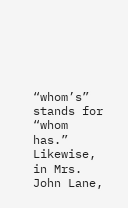“whom’s” stands for “whom has.” Likewise, in Mrs. John Lane,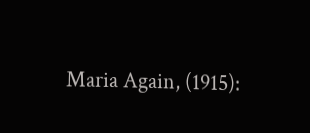Maria Again, (1915):